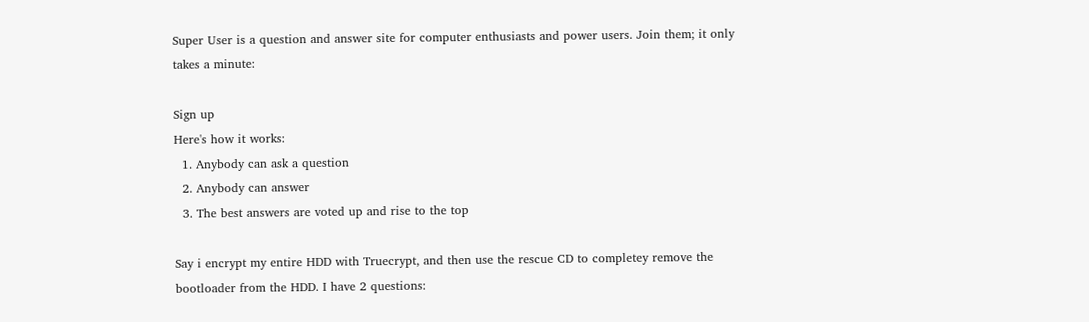Super User is a question and answer site for computer enthusiasts and power users. Join them; it only takes a minute:

Sign up
Here's how it works:
  1. Anybody can ask a question
  2. Anybody can answer
  3. The best answers are voted up and rise to the top

Say i encrypt my entire HDD with Truecrypt, and then use the rescue CD to completey remove the bootloader from the HDD. I have 2 questions: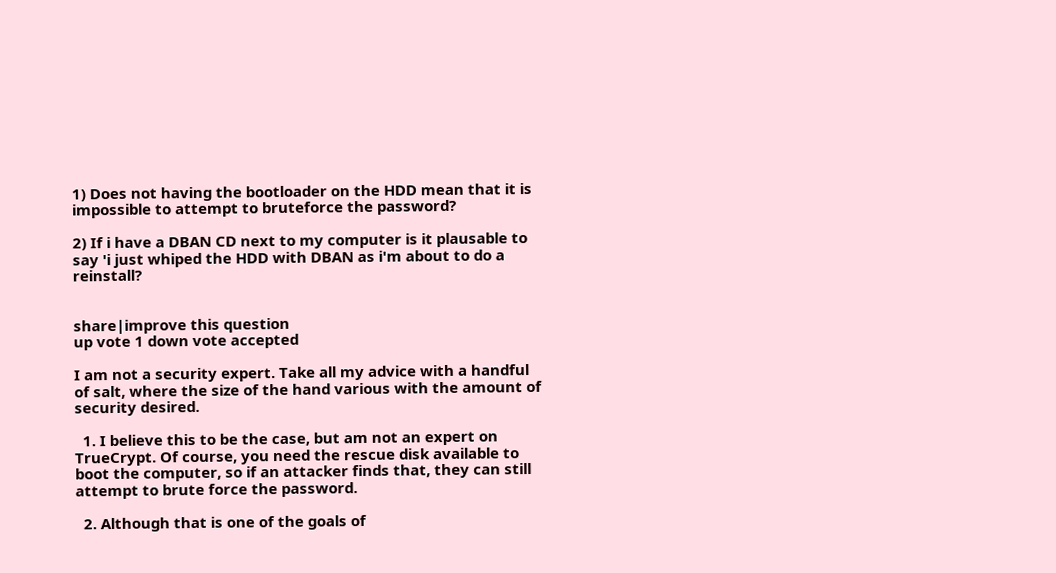1) Does not having the bootloader on the HDD mean that it is impossible to attempt to bruteforce the password?

2) If i have a DBAN CD next to my computer is it plausable to say 'i just whiped the HDD with DBAN as i'm about to do a reinstall?


share|improve this question
up vote 1 down vote accepted

I am not a security expert. Take all my advice with a handful of salt, where the size of the hand various with the amount of security desired.

  1. I believe this to be the case, but am not an expert on TrueCrypt. Of course, you need the rescue disk available to boot the computer, so if an attacker finds that, they can still attempt to brute force the password.

  2. Although that is one of the goals of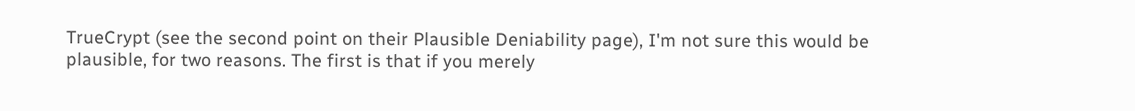TrueCrypt (see the second point on their Plausible Deniability page), I'm not sure this would be plausible, for two reasons. The first is that if you merely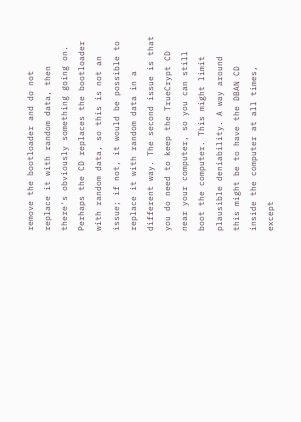remove the bootloader and do not replace it with random data, then there's obviously something going on. Perhaps the CD replaces the bootloader with random data, so this is not an issue; if not, it would be possible to replace it with random data in a different way. The second issue is that you do need to keep the TrueCrypt CD near your computer, so you can still boot the computer. This might limit plausible deniability. A way around this might be to have the DBAN CD inside the computer at all times, except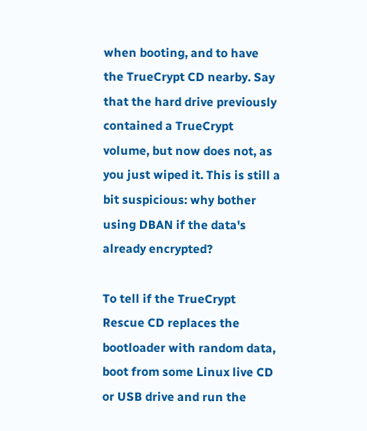when booting, and to have the TrueCrypt CD nearby. Say that the hard drive previously contained a TrueCrypt volume, but now does not, as you just wiped it. This is still a bit suspicious: why bother using DBAN if the data's already encrypted?

To tell if the TrueCrypt Rescue CD replaces the bootloader with random data, boot from some Linux live CD or USB drive and run the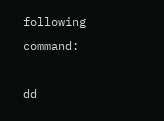following command:

dd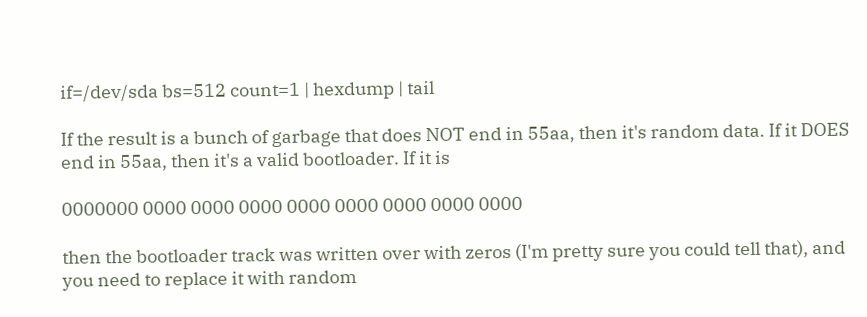if=/dev/sda bs=512 count=1 | hexdump | tail

If the result is a bunch of garbage that does NOT end in 55aa, then it's random data. If it DOES end in 55aa, then it's a valid bootloader. If it is

0000000 0000 0000 0000 0000 0000 0000 0000 0000

then the bootloader track was written over with zeros (I'm pretty sure you could tell that), and you need to replace it with random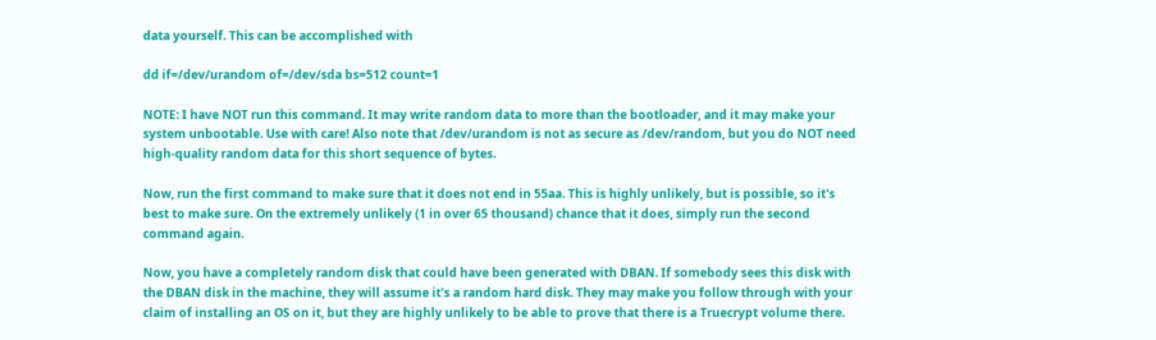data yourself. This can be accomplished with

dd if=/dev/urandom of=/dev/sda bs=512 count=1

NOTE: I have NOT run this command. It may write random data to more than the bootloader, and it may make your system unbootable. Use with care! Also note that /dev/urandom is not as secure as /dev/random, but you do NOT need high-quality random data for this short sequence of bytes.

Now, run the first command to make sure that it does not end in 55aa. This is highly unlikely, but is possible, so it's best to make sure. On the extremely unlikely (1 in over 65 thousand) chance that it does, simply run the second command again.

Now, you have a completely random disk that could have been generated with DBAN. If somebody sees this disk with the DBAN disk in the machine, they will assume it's a random hard disk. They may make you follow through with your claim of installing an OS on it, but they are highly unlikely to be able to prove that there is a Truecrypt volume there.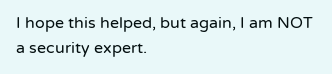I hope this helped, but again, I am NOT a security expert.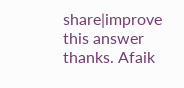share|improve this answer
thanks. Afaik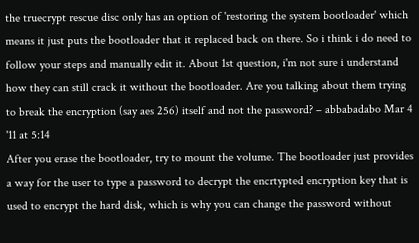the truecrypt rescue disc only has an option of 'restoring the system bootloader' which means it just puts the bootloader that it replaced back on there. So i think i do need to follow your steps and manually edit it. About 1st question, i'm not sure i understand how they can still crack it without the bootloader. Are you talking about them trying to break the encryption (say aes 256) itself and not the password? – abbabadabo Mar 4 '11 at 5:14
After you erase the bootloader, try to mount the volume. The bootloader just provides a way for the user to type a password to decrypt the encrtypted encryption key that is used to encrypt the hard disk, which is why you can change the password without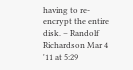having to re-encrypt the entire disk. – Randolf Richardson Mar 4 '11 at 5:29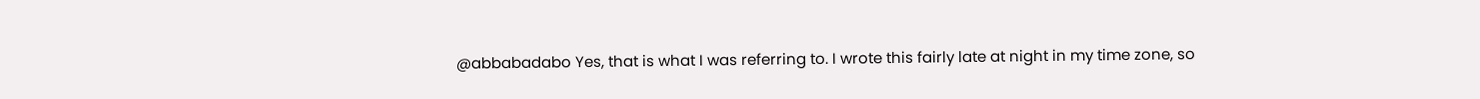@abbabadabo Yes, that is what I was referring to. I wrote this fairly late at night in my time zone, so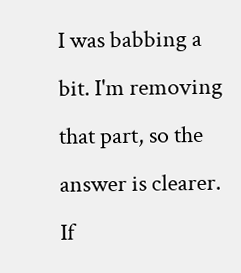I was babbing a bit. I'm removing that part, so the answer is clearer. If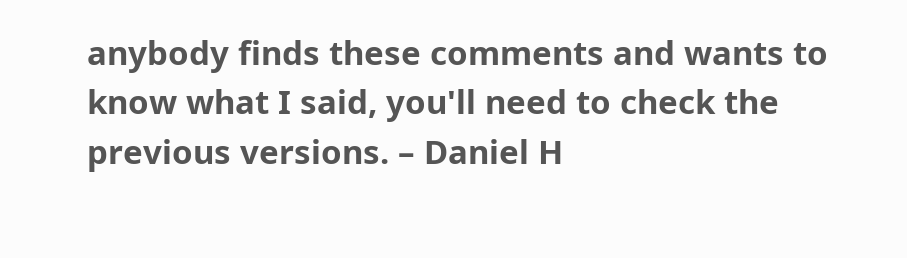anybody finds these comments and wants to know what I said, you'll need to check the previous versions. – Daniel H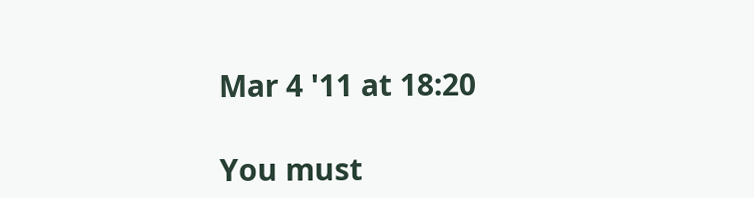Mar 4 '11 at 18:20

You must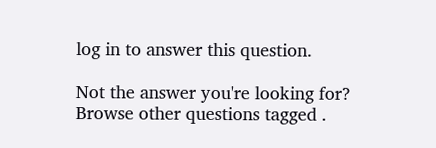log in to answer this question.

Not the answer you're looking for? Browse other questions tagged .